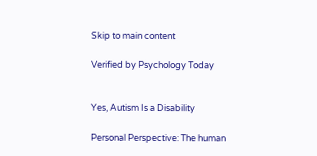Skip to main content

Verified by Psychology Today


Yes, Autism Is a Disability

Personal Perspective: The human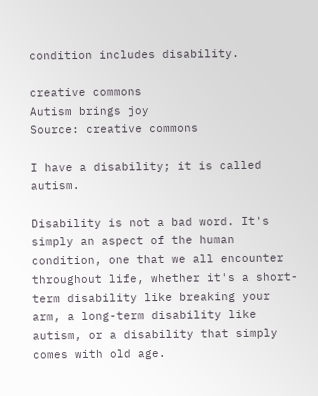condition includes disability.

creative commons
Autism brings joy
Source: creative commons

I have a disability; it is called autism.

Disability is not a bad word. It's simply an aspect of the human condition, one that we all encounter throughout life, whether it's a short-term disability like breaking your arm, a long-term disability like autism, or a disability that simply comes with old age.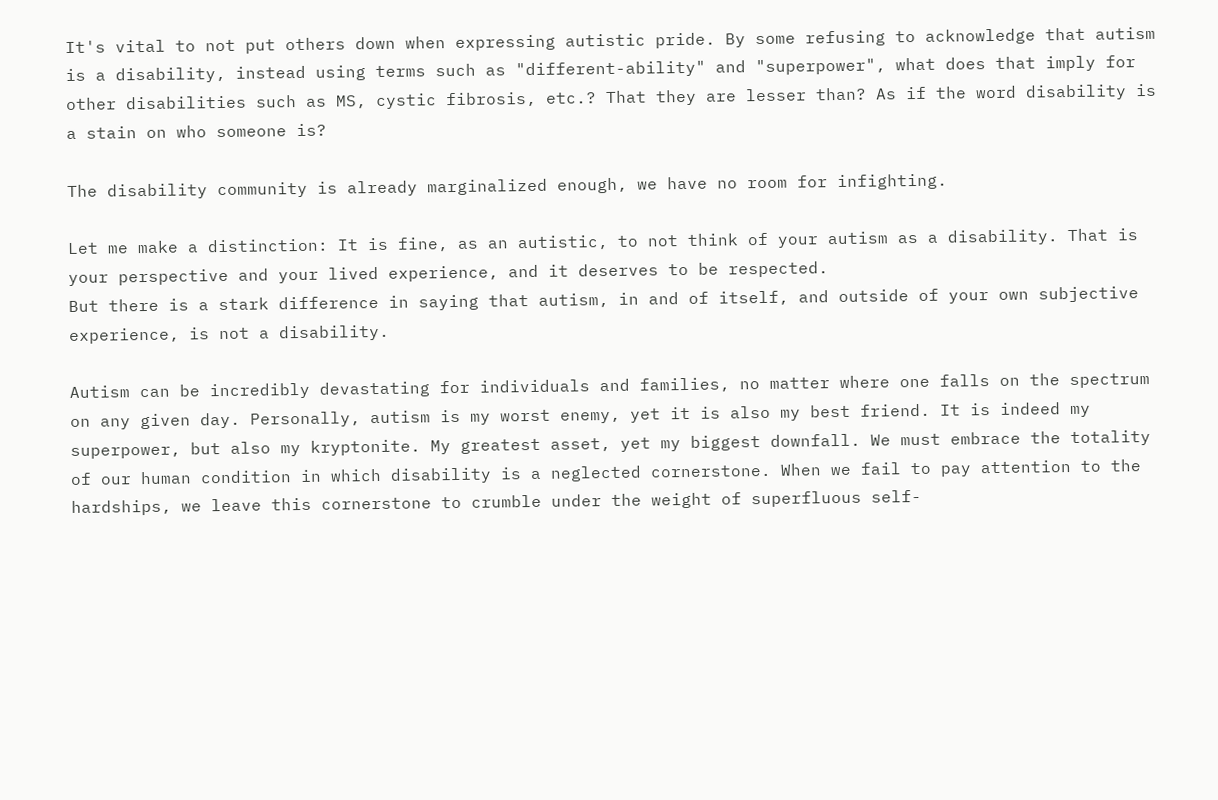It's vital to not put others down when expressing autistic pride. By some refusing to acknowledge that autism is a disability, instead using terms such as "different-ability" and "superpower", what does that imply for other disabilities such as MS, cystic fibrosis, etc.? That they are lesser than? As if the word disability is a stain on who someone is?

The disability community is already marginalized enough, we have no room for infighting.

Let me make a distinction: It is fine, as an autistic, to not think of your autism as a disability. That is your perspective and your lived experience, and it deserves to be respected.
But there is a stark difference in saying that autism, in and of itself, and outside of your own subjective experience, is not a disability.

Autism can be incredibly devastating for individuals and families, no matter where one falls on the spectrum on any given day. Personally, autism is my worst enemy, yet it is also my best friend. It is indeed my superpower, but also my kryptonite. My greatest asset, yet my biggest downfall. We must embrace the totality of our human condition in which disability is a neglected cornerstone. When we fail to pay attention to the hardships, we leave this cornerstone to crumble under the weight of superfluous self-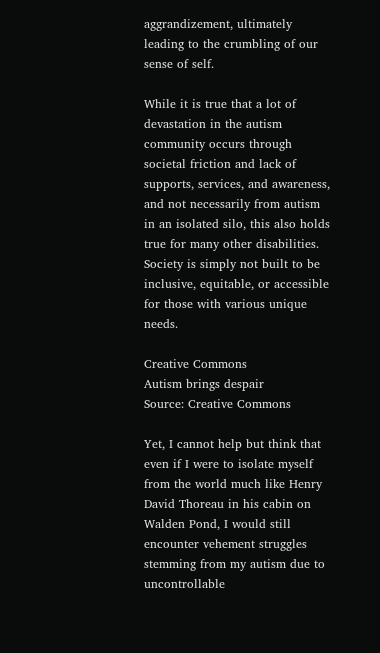aggrandizement, ultimately leading to the crumbling of our sense of self.

While it is true that a lot of devastation in the autism community occurs through societal friction and lack of supports, services, and awareness, and not necessarily from autism in an isolated silo, this also holds true for many other disabilities. Society is simply not built to be inclusive, equitable, or accessible for those with various unique needs.

Creative Commons
Autism brings despair
Source: Creative Commons

Yet, I cannot help but think that even if I were to isolate myself from the world much like Henry David Thoreau in his cabin on Walden Pond, I would still encounter vehement struggles stemming from my autism due to uncontrollable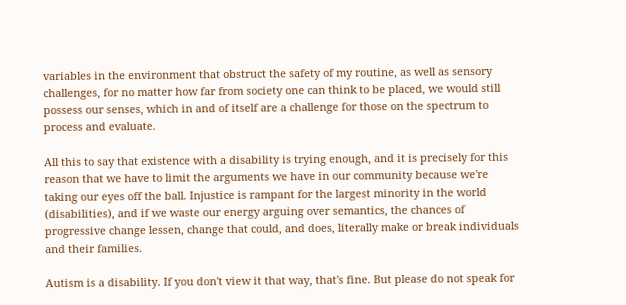variables in the environment that obstruct the safety of my routine, as well as sensory challenges, for no matter how far from society one can think to be placed, we would still possess our senses, which in and of itself are a challenge for those on the spectrum to process and evaluate.

All this to say that existence with a disability is trying enough, and it is precisely for this reason that we have to limit the arguments we have in our community because we're taking our eyes off the ball. Injustice is rampant for the largest minority in the world (disabilities), and if we waste our energy arguing over semantics, the chances of progressive change lessen, change that could, and does, literally make or break individuals and their families.

Autism is a disability. If you don't view it that way, that's fine. But please do not speak for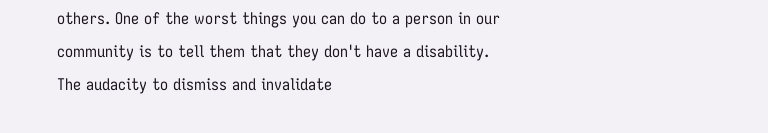others. One of the worst things you can do to a person in our community is to tell them that they don't have a disability. The audacity to dismiss and invalidate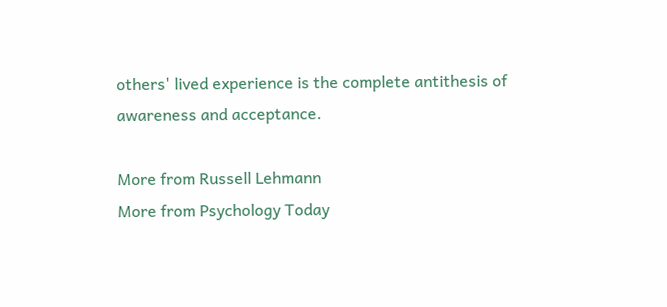others' lived experience is the complete antithesis of awareness and acceptance.

More from Russell Lehmann
More from Psychology Today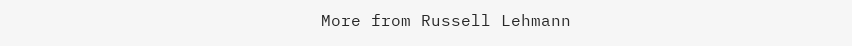More from Russell Lehmann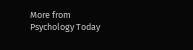More from Psychology Today